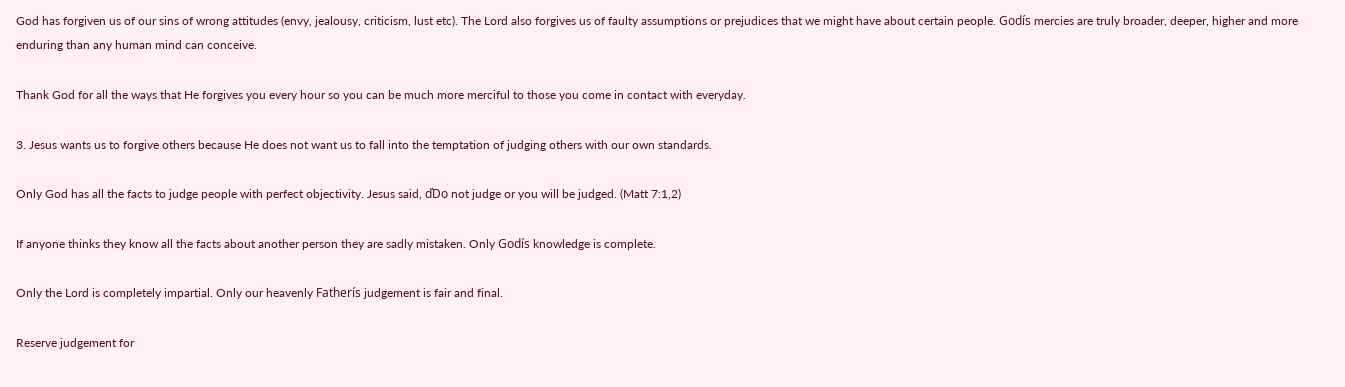God has forgiven us of our sins of wrong attitudes (envy, jealousy, criticism, lust etc). The Lord also forgives us of faulty assumptions or prejudices that we might have about certain people. Godís mercies are truly broader, deeper, higher and more enduring than any human mind can conceive.

Thank God for all the ways that He forgives you every hour so you can be much more merciful to those you come in contact with everyday.

3. Jesus wants us to forgive others because He does not want us to fall into the temptation of judging others with our own standards.

Only God has all the facts to judge people with perfect objectivity. Jesus said, ďDo not judge or you will be judged. (Matt 7:1,2)

If anyone thinks they know all the facts about another person they are sadly mistaken. Only Godís knowledge is complete.

Only the Lord is completely impartial. Only our heavenly Fatherís judgement is fair and final.

Reserve judgement for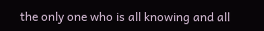the only one who is all knowing and all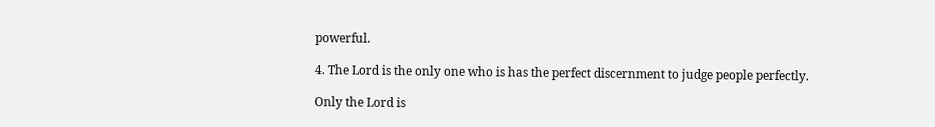powerful.

4. The Lord is the only one who is has the perfect discernment to judge people perfectly.

Only the Lord is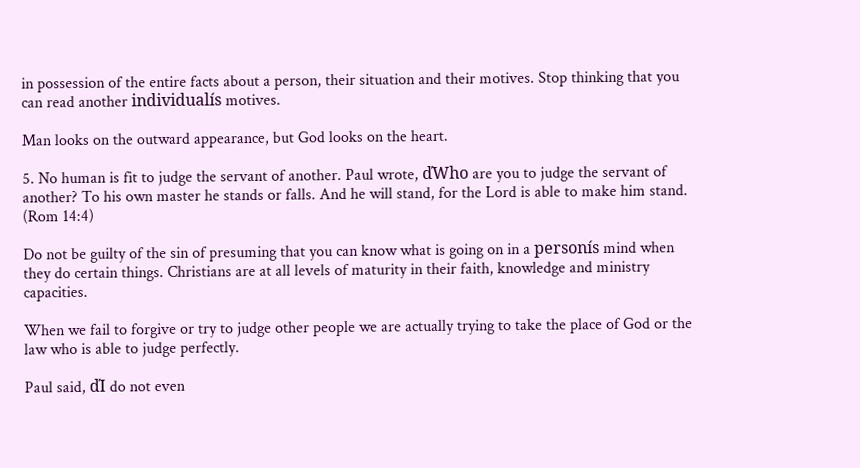in possession of the entire facts about a person, their situation and their motives. Stop thinking that you can read another individualís motives.

Man looks on the outward appearance, but God looks on the heart.

5. No human is fit to judge the servant of another. Paul wrote, ďWho are you to judge the servant of another? To his own master he stands or falls. And he will stand, for the Lord is able to make him stand. (Rom 14:4)

Do not be guilty of the sin of presuming that you can know what is going on in a personís mind when they do certain things. Christians are at all levels of maturity in their faith, knowledge and ministry capacities.

When we fail to forgive or try to judge other people we are actually trying to take the place of God or the law who is able to judge perfectly.

Paul said, ďI do not even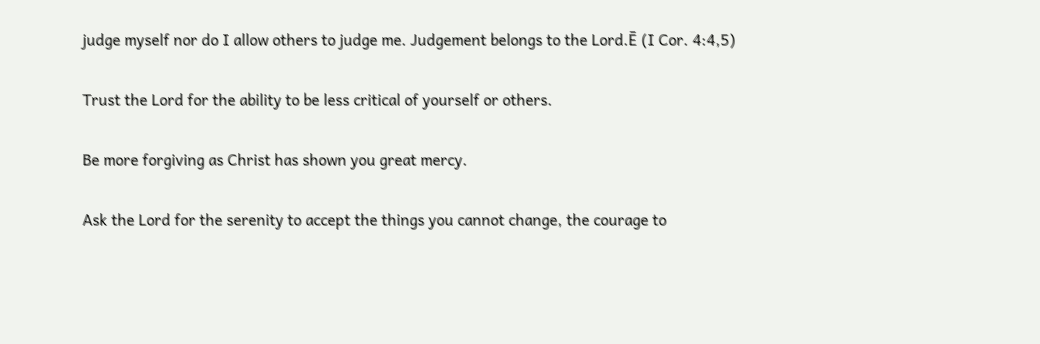judge myself nor do I allow others to judge me. Judgement belongs to the Lord.Ē (I Cor. 4:4,5)

Trust the Lord for the ability to be less critical of yourself or others.

Be more forgiving as Christ has shown you great mercy.

Ask the Lord for the serenity to accept the things you cannot change, the courage to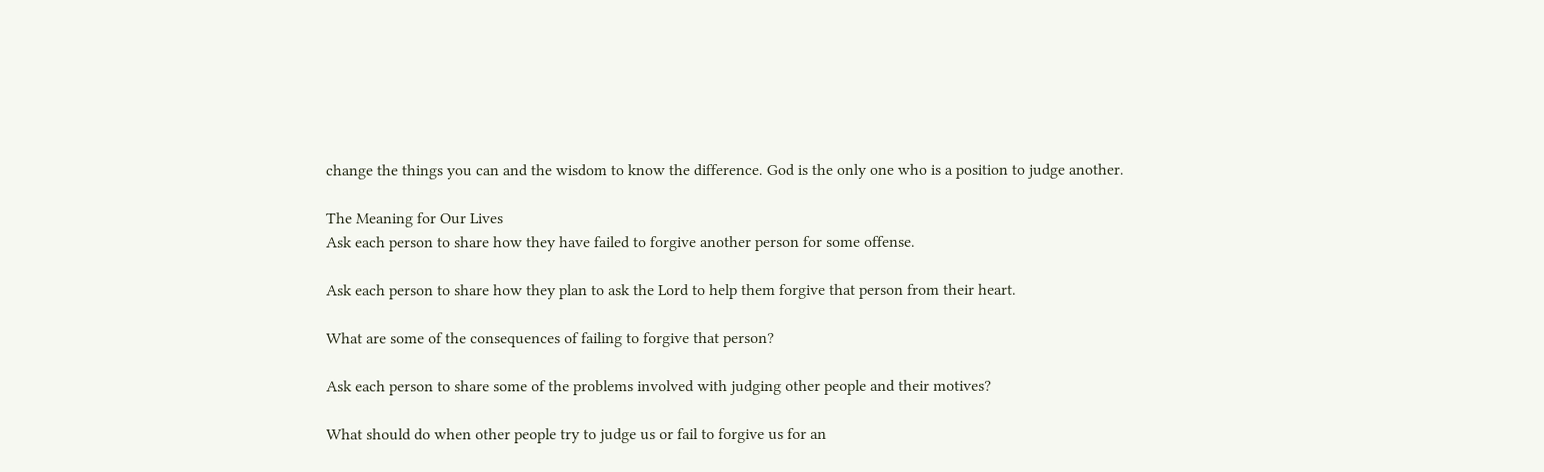change the things you can and the wisdom to know the difference. God is the only one who is a position to judge another.

The Meaning for Our Lives
Ask each person to share how they have failed to forgive another person for some offense.

Ask each person to share how they plan to ask the Lord to help them forgive that person from their heart.

What are some of the consequences of failing to forgive that person?

Ask each person to share some of the problems involved with judging other people and their motives?

What should do when other people try to judge us or fail to forgive us for an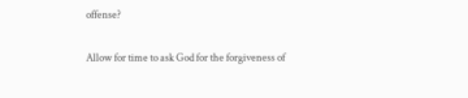offense?

Allow for time to ask God for the forgiveness of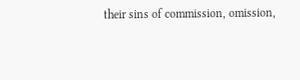their sins of commission, omission,